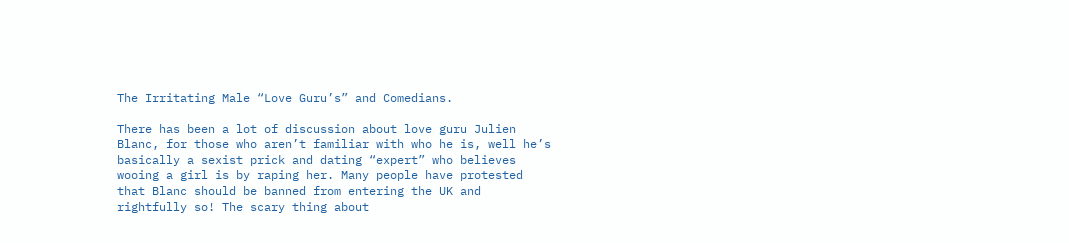The Irritating Male “Love Guru’s” and Comedians.

There has been a lot of discussion about love guru Julien Blanc, for those who aren’t familiar with who he is, well he’s basically a sexist prick and dating “expert” who believes wooing a girl is by raping her. Many people have protested that Blanc should be banned from entering the UK and rightfully so! The scary thing about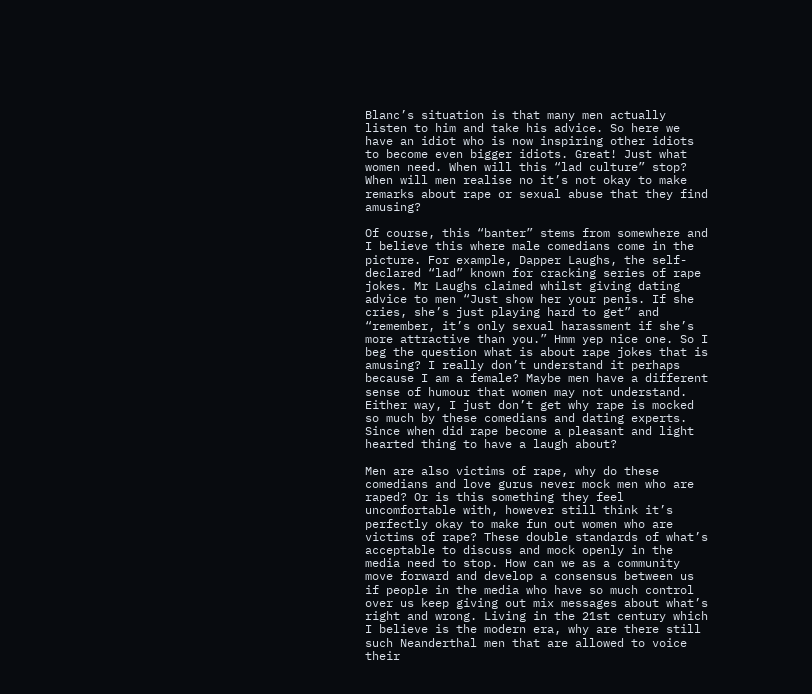Blanc’s situation is that many men actually listen to him and take his advice. So here we have an idiot who is now inspiring other idiots to become even bigger idiots. Great! Just what women need. When will this “lad culture” stop? When will men realise no it’s not okay to make remarks about rape or sexual abuse that they find amusing?

Of course, this “banter” stems from somewhere and I believe this where male comedians come in the picture. For example, Dapper Laughs, the self-declared “lad” known for cracking series of rape jokes. Mr Laughs claimed whilst giving dating advice to men “Just show her your penis. If she cries, she’s just playing hard to get” and “remember, it’s only sexual harassment if she’s more attractive than you.” Hmm yep nice one. So I beg the question what is about rape jokes that is amusing? I really don’t understand it perhaps because I am a female? Maybe men have a different sense of humour that women may not understand. Either way, I just don’t get why rape is mocked so much by these comedians and dating experts. Since when did rape become a pleasant and light hearted thing to have a laugh about?

Men are also victims of rape, why do these comedians and love gurus never mock men who are raped? Or is this something they feel uncomfortable with, however still think it’s perfectly okay to make fun out women who are victims of rape? These double standards of what’s acceptable to discuss and mock openly in the media need to stop. How can we as a community move forward and develop a consensus between us if people in the media who have so much control over us keep giving out mix messages about what’s right and wrong. Living in the 21st century which I believe is the modern era, why are there still such Neanderthal men that are allowed to voice their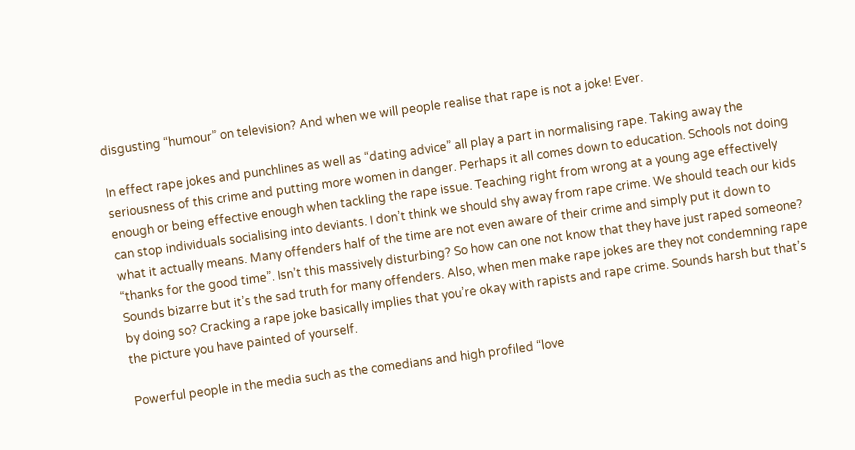disgusting “humour” on television? And when we will people realise that rape is not a joke! Ever.

In effect rape jokes and punchlines as well as “dating advice” all play a part in normalising rape. Taking away the seriousness of this crime and putting more women in danger. Perhaps it all comes down to education. Schools not doing enough or being effective enough when tackling the rape issue. Teaching right from wrong at a young age effectively can stop individuals socialising into deviants. I don’t think we should shy away from rape crime. We should teach our kids what it actually means. Many offenders half of the time are not even aware of their crime and simply put it down to “thanks for the good time”. Isn’t this massively disturbing? So how can one not know that they have just raped someone?  Sounds bizarre but it’s the sad truth for many offenders. Also, when men make rape jokes are they not condemning rape by doing so? Cracking a rape joke basically implies that you’re okay with rapists and rape crime. Sounds harsh but that’s the picture you have painted of yourself.

Powerful people in the media such as the comedians and high profiled “love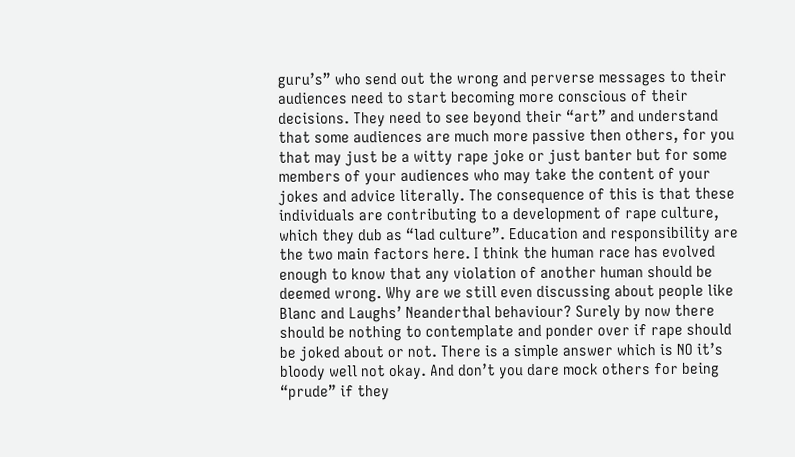guru’s” who send out the wrong and perverse messages to their audiences need to start becoming more conscious of their decisions. They need to see beyond their “art” and understand that some audiences are much more passive then others, for you that may just be a witty rape joke or just banter but for some members of your audiences who may take the content of your jokes and advice literally. The consequence of this is that these individuals are contributing to a development of rape culture, which they dub as “lad culture”. Education and responsibility are the two main factors here. I think the human race has evolved enough to know that any violation of another human should be deemed wrong. Why are we still even discussing about people like Blanc and Laughs’ Neanderthal behaviour? Surely by now there should be nothing to contemplate and ponder over if rape should be joked about or not. There is a simple answer which is NO it’s bloody well not okay. And don’t you dare mock others for being “prude” if they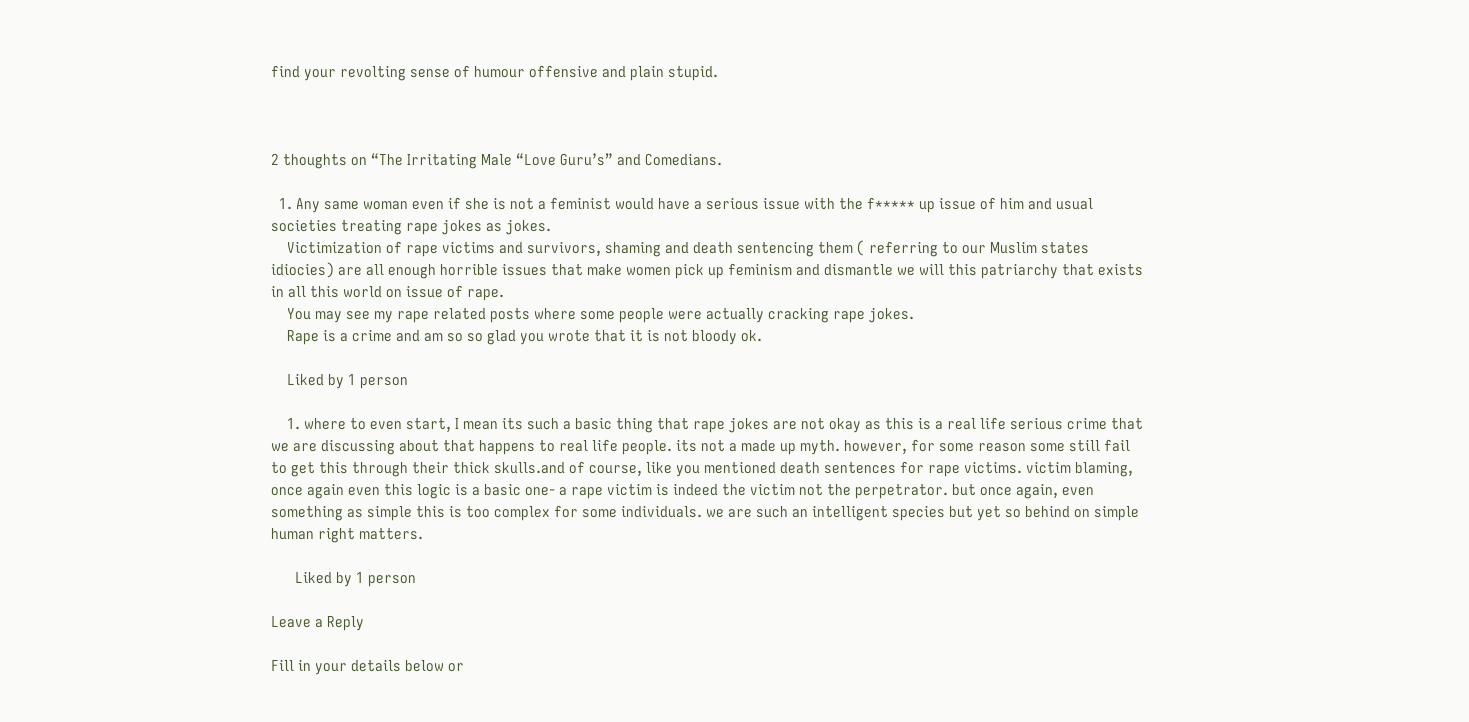find your revolting sense of humour offensive and plain stupid.



2 thoughts on “The Irritating Male “Love Guru’s” and Comedians.

  1. Any same woman even if she is not a feminist would have a serious issue with the f***** up issue of him and usual societies treating rape jokes as jokes.
    Victimization of rape victims and survivors, shaming and death sentencing them ( referring to our Muslim states idiocies) are all enough horrible issues that make women pick up feminism and dismantle we will this patriarchy that exists in all this world on issue of rape.
    You may see my rape related posts where some people were actually cracking rape jokes.
    Rape is a crime and am so so glad you wrote that it is not bloody ok.

    Liked by 1 person

    1. where to even start, I mean its such a basic thing that rape jokes are not okay as this is a real life serious crime that we are discussing about that happens to real life people. its not a made up myth. however, for some reason some still fail to get this through their thick skulls.and of course, like you mentioned death sentences for rape victims. victim blaming, once again even this logic is a basic one- a rape victim is indeed the victim not the perpetrator. but once again, even something as simple this is too complex for some individuals. we are such an intelligent species but yet so behind on simple human right matters.

      Liked by 1 person

Leave a Reply

Fill in your details below or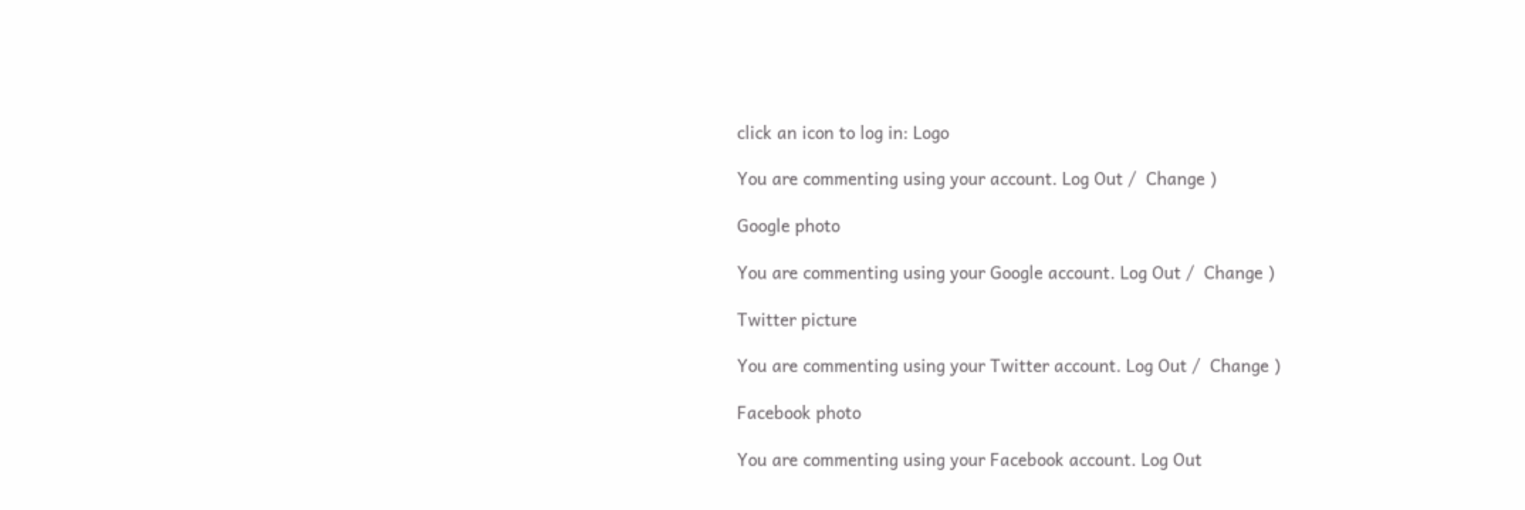click an icon to log in: Logo

You are commenting using your account. Log Out /  Change )

Google photo

You are commenting using your Google account. Log Out /  Change )

Twitter picture

You are commenting using your Twitter account. Log Out /  Change )

Facebook photo

You are commenting using your Facebook account. Log Out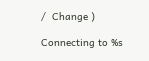/  Change )

Connecting to %s